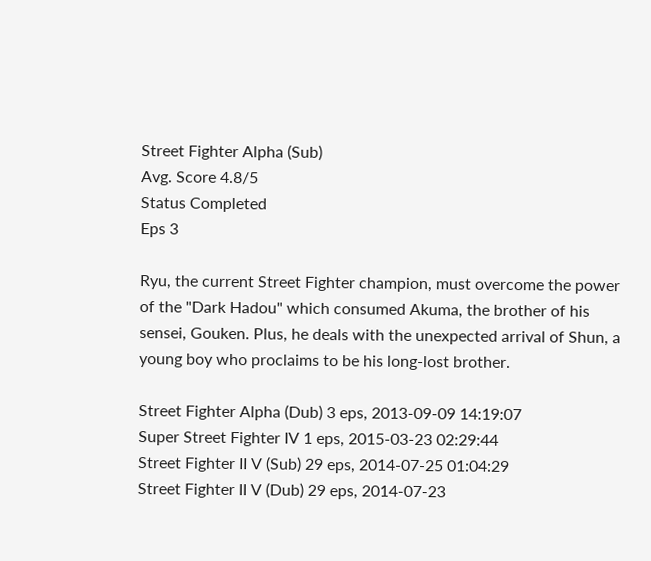Street Fighter Alpha (Sub)
Avg. Score 4.8/5
Status Completed
Eps 3

Ryu, the current Street Fighter champion, must overcome the power of the "Dark Hadou" which consumed Akuma, the brother of his sensei, Gouken. Plus, he deals with the unexpected arrival of Shun, a young boy who proclaims to be his long-lost brother.

Street Fighter Alpha (Dub) 3 eps, 2013-09-09 14:19:07
Super Street Fighter IV 1 eps, 2015-03-23 02:29:44
Street Fighter II V (Sub) 29 eps, 2014-07-25 01:04:29
Street Fighter II V (Dub) 29 eps, 2014-07-23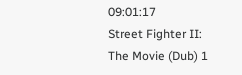09:01:17
Street Fighter II: The Movie (Dub) 1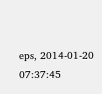eps, 2014-01-20 07:37:45